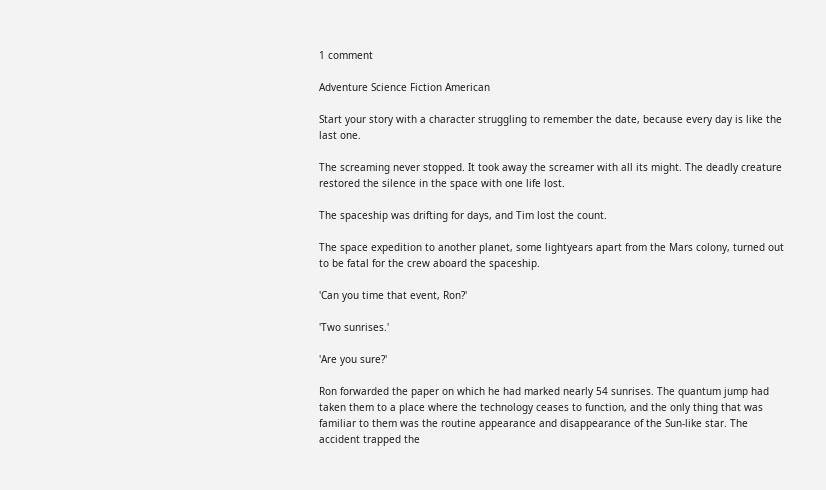1 comment

Adventure Science Fiction American

Start your story with a character struggling to remember the date, because every day is like the last one.

The screaming never stopped. It took away the screamer with all its might. The deadly creature restored the silence in the space with one life lost.

The spaceship was drifting for days, and Tim lost the count.

The space expedition to another planet, some lightyears apart from the Mars colony, turned out to be fatal for the crew aboard the spaceship.

'Can you time that event, Ron?'

'Two sunrises.'

'Are you sure?'

Ron forwarded the paper on which he had marked nearly 54 sunrises. The quantum jump had taken them to a place where the technology ceases to function, and the only thing that was familiar to them was the routine appearance and disappearance of the Sun-like star. The accident trapped the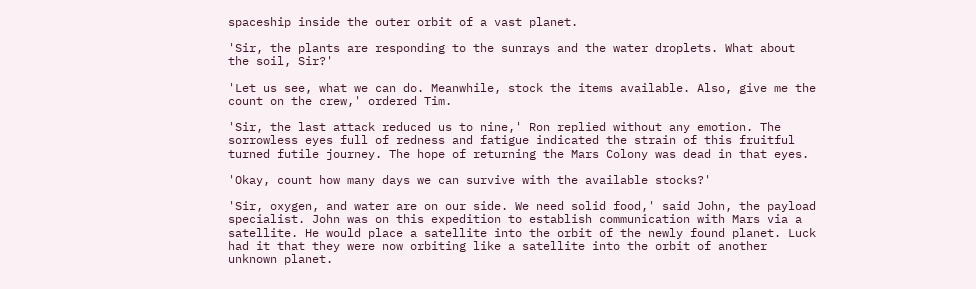spaceship inside the outer orbit of a vast planet.

'Sir, the plants are responding to the sunrays and the water droplets. What about the soil, Sir?'

'Let us see, what we can do. Meanwhile, stock the items available. Also, give me the count on the crew,' ordered Tim.

'Sir, the last attack reduced us to nine,' Ron replied without any emotion. The sorrowless eyes full of redness and fatigue indicated the strain of this fruitful turned futile journey. The hope of returning the Mars Colony was dead in that eyes.

'Okay, count how many days we can survive with the available stocks?'

'Sir, oxygen, and water are on our side. We need solid food,' said John, the payload specialist. John was on this expedition to establish communication with Mars via a satellite. He would place a satellite into the orbit of the newly found planet. Luck had it that they were now orbiting like a satellite into the orbit of another unknown planet.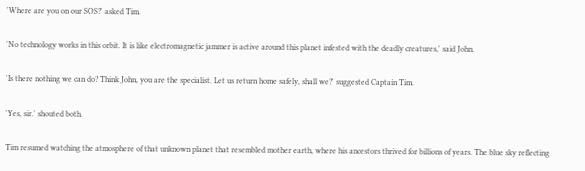'Where are you on our SOS?' asked Tim.

'No technology works in this orbit. It is like electromagnetic jammer is active around this planet infested with the deadly creatures,' said John.

'Is there nothing we can do? Think John, you are the specialist. Let us return home safely, shall we?' suggested Captain Tim.

'Yes, sir.' shouted both.

Tim resumed watching the atmosphere of that unknown planet that resembled mother earth, where his ancestors thrived for billions of years. The blue sky reflecting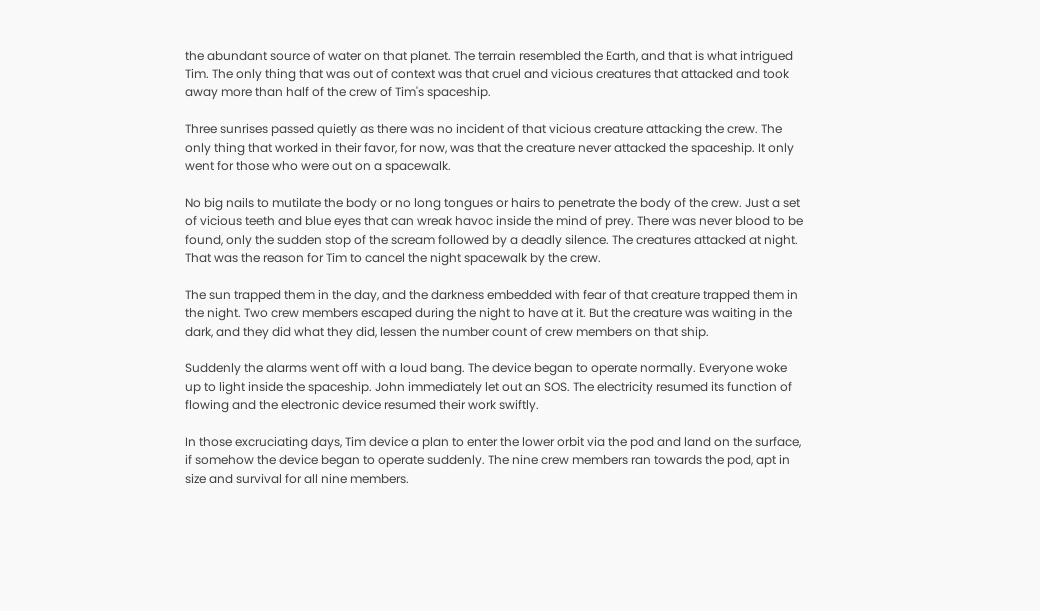the abundant source of water on that planet. The terrain resembled the Earth, and that is what intrigued Tim. The only thing that was out of context was that cruel and vicious creatures that attacked and took away more than half of the crew of Tim's spaceship.

Three sunrises passed quietly as there was no incident of that vicious creature attacking the crew. The only thing that worked in their favor, for now, was that the creature never attacked the spaceship. It only went for those who were out on a spacewalk.

No big nails to mutilate the body or no long tongues or hairs to penetrate the body of the crew. Just a set of vicious teeth and blue eyes that can wreak havoc inside the mind of prey. There was never blood to be found, only the sudden stop of the scream followed by a deadly silence. The creatures attacked at night. That was the reason for Tim to cancel the night spacewalk by the crew.

The sun trapped them in the day, and the darkness embedded with fear of that creature trapped them in the night. Two crew members escaped during the night to have at it. But the creature was waiting in the dark, and they did what they did, lessen the number count of crew members on that ship.

Suddenly the alarms went off with a loud bang. The device began to operate normally. Everyone woke up to light inside the spaceship. John immediately let out an SOS. The electricity resumed its function of flowing and the electronic device resumed their work swiftly.

In those excruciating days, Tim device a plan to enter the lower orbit via the pod and land on the surface, if somehow the device began to operate suddenly. The nine crew members ran towards the pod, apt in size and survival for all nine members.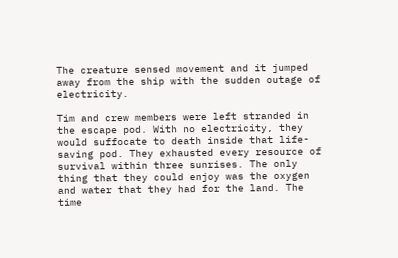The creature sensed movement and it jumped away from the ship with the sudden outage of electricity.

Tim and crew members were left stranded in the escape pod. With no electricity, they would suffocate to death inside that life-saving pod. They exhausted every resource of survival within three sunrises. The only thing that they could enjoy was the oxygen and water that they had for the land. The time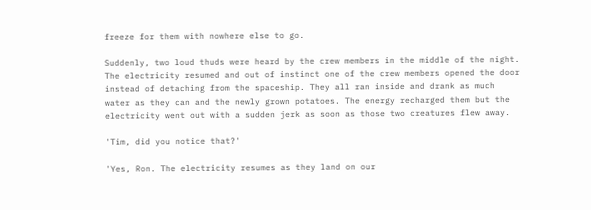freeze for them with nowhere else to go.

Suddenly, two loud thuds were heard by the crew members in the middle of the night. The electricity resumed and out of instinct one of the crew members opened the door instead of detaching from the spaceship. They all ran inside and drank as much water as they can and the newly grown potatoes. The energy recharged them but the electricity went out with a sudden jerk as soon as those two creatures flew away.

'Tim, did you notice that?'

'Yes, Ron. The electricity resumes as they land on our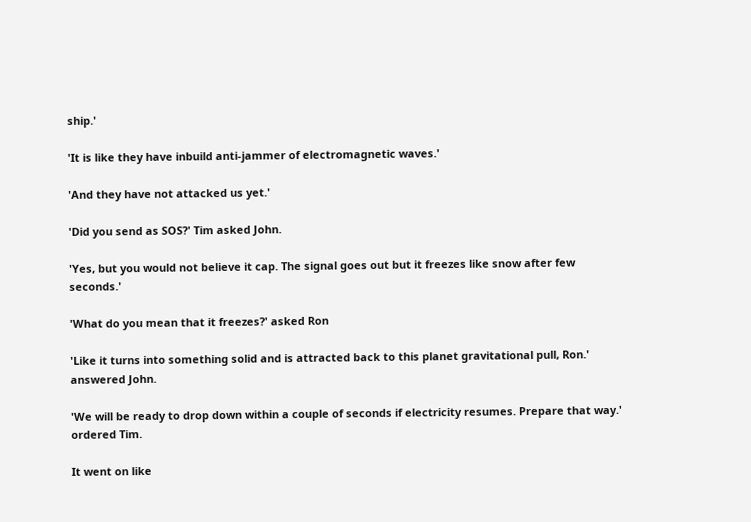ship.'

'It is like they have inbuild anti-jammer of electromagnetic waves.'

'And they have not attacked us yet.'

'Did you send as SOS?' Tim asked John.

'Yes, but you would not believe it cap. The signal goes out but it freezes like snow after few seconds.'

'What do you mean that it freezes?' asked Ron

'Like it turns into something solid and is attracted back to this planet gravitational pull, Ron.' answered John.

'We will be ready to drop down within a couple of seconds if electricity resumes. Prepare that way.' ordered Tim.

It went on like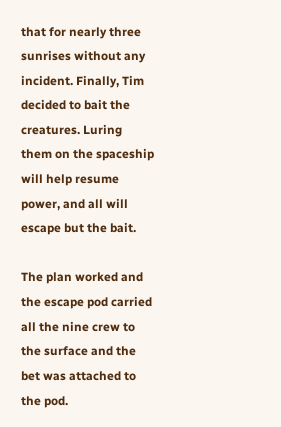that for nearly three sunrises without any incident. Finally, Tim decided to bait the creatures. Luring them on the spaceship will help resume power, and all will escape but the bait.

The plan worked and the escape pod carried all the nine crew to the surface and the bet was attached to the pod.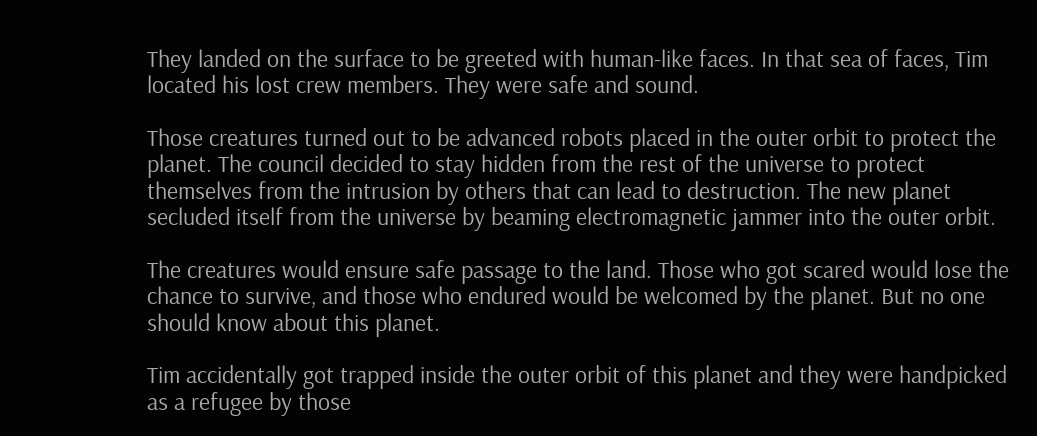They landed on the surface to be greeted with human-like faces. In that sea of faces, Tim located his lost crew members. They were safe and sound.

Those creatures turned out to be advanced robots placed in the outer orbit to protect the planet. The council decided to stay hidden from the rest of the universe to protect themselves from the intrusion by others that can lead to destruction. The new planet secluded itself from the universe by beaming electromagnetic jammer into the outer orbit.

The creatures would ensure safe passage to the land. Those who got scared would lose the chance to survive, and those who endured would be welcomed by the planet. But no one should know about this planet.

Tim accidentally got trapped inside the outer orbit of this planet and they were handpicked as a refugee by those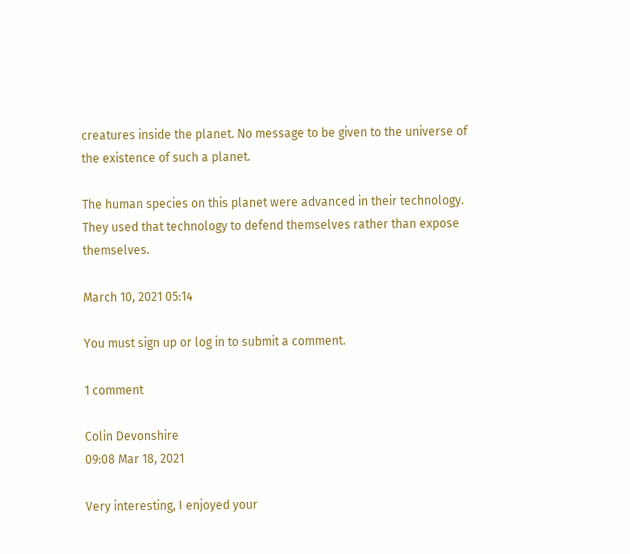creatures inside the planet. No message to be given to the universe of the existence of such a planet.

The human species on this planet were advanced in their technology. They used that technology to defend themselves rather than expose themselves.

March 10, 2021 05:14

You must sign up or log in to submit a comment.

1 comment

Colin Devonshire
09:08 Mar 18, 2021

Very interesting, I enjoyed your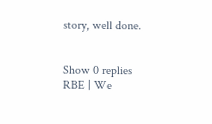story, well done.


Show 0 replies
RBE | We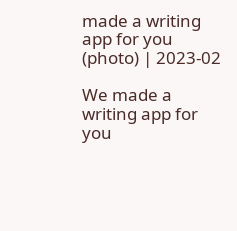made a writing app for you (photo) | 2023-02

We made a writing app for you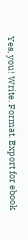Yes, you! Write. Format. Export for ebook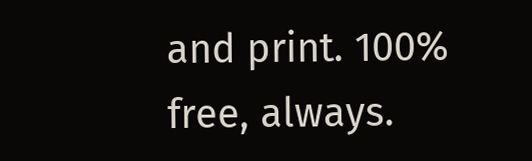and print. 100% free, always.